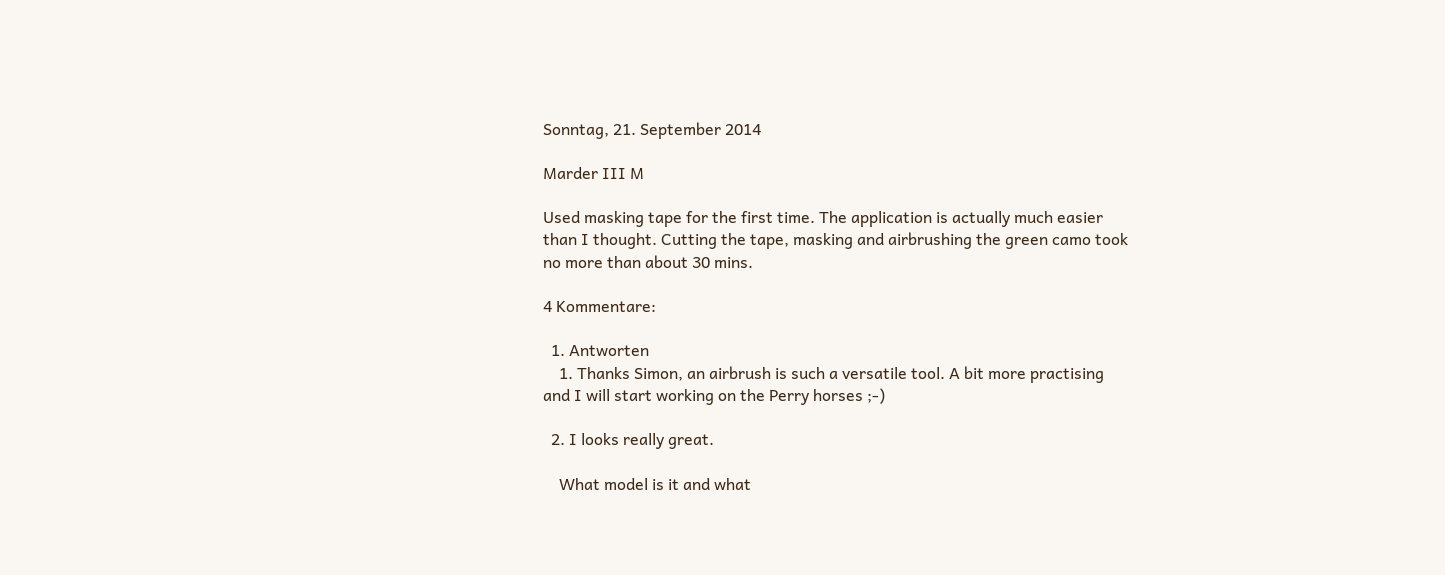Sonntag, 21. September 2014

Marder III M

Used masking tape for the first time. The application is actually much easier than I thought. Cutting the tape, masking and airbrushing the green camo took no more than about 30 mins.

4 Kommentare:

  1. Antworten
    1. Thanks Simon, an airbrush is such a versatile tool. A bit more practising and I will start working on the Perry horses ;-)

  2. I looks really great.

    What model is it and what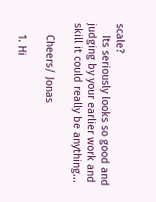scale?
    Its seriously looks so good and judging by your earlier work and skill it could really be anything...

    Cheers/ Jonas

    1. Hi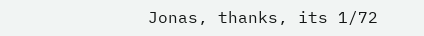Jonas, thanks, its 1/72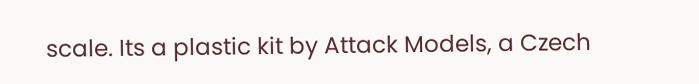scale. Its a plastic kit by Attack Models, a Czech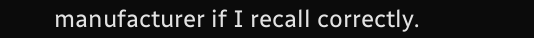manufacturer if I recall correctly.